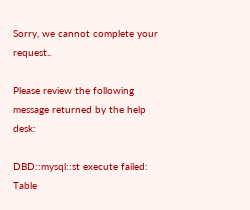Sorry, we cannot complete your request..

Please review the following message returned by the help desk:

DBD::mysql::st execute failed: Table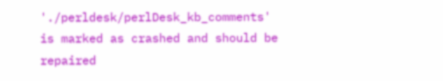'./perldesk/perlDesk_kb_comments' is marked as crashed and should be repaired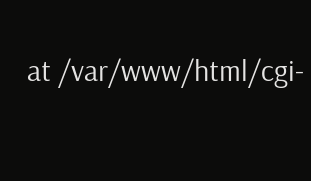at /var/www/html/cgi-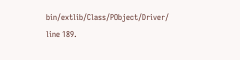bin/extlib/Class/PObject/Driver/ line 189.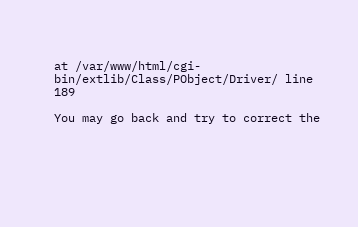at /var/www/html/cgi-bin/extlib/Class/PObject/Driver/ line 189

You may go back and try to correct the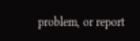problem, or report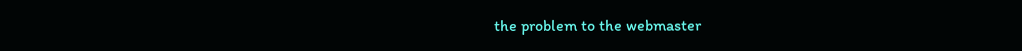the problem to the webmaster